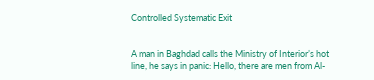Controlled Systematic Exit


A man in Baghdad calls the Ministry of Interior’s hot line, he says in panic: Hello, there are men from Al-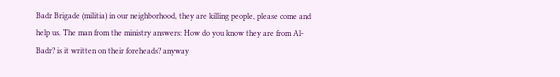Badr Brigade (militia) in our neighborhood, they are killing people, please come and help us. The man from the ministry answers: How do you know they are from Al-Badr? is it written on their foreheads? anyway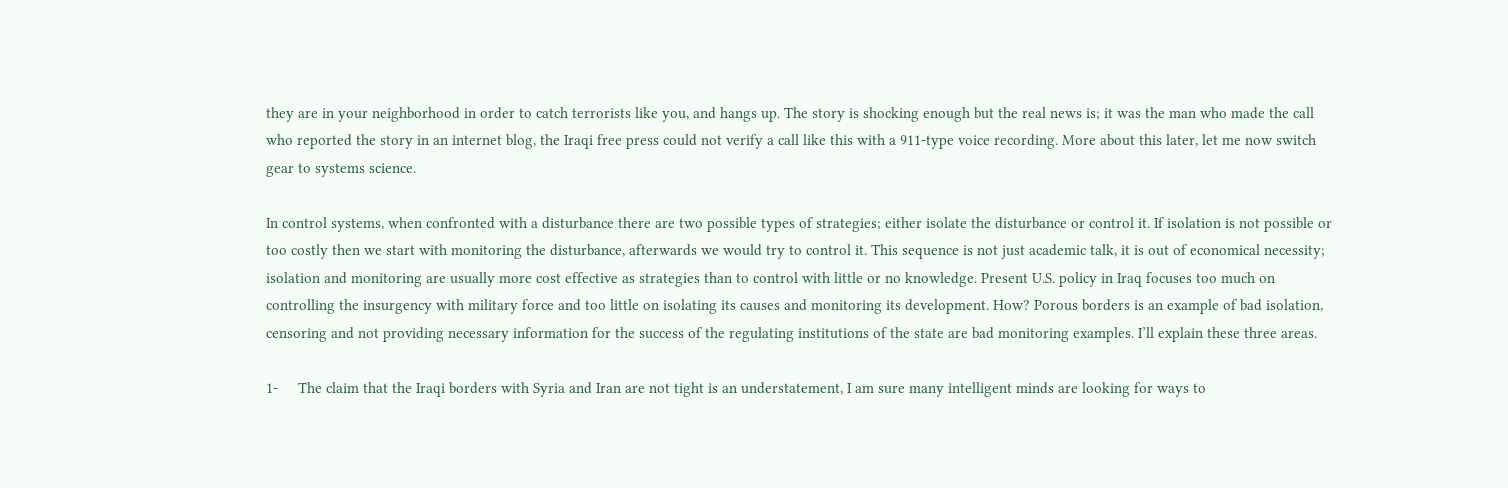they are in your neighborhood in order to catch terrorists like you, and hangs up. The story is shocking enough but the real news is; it was the man who made the call who reported the story in an internet blog, the Iraqi free press could not verify a call like this with a 911-type voice recording. More about this later, let me now switch gear to systems science.

In control systems, when confronted with a disturbance there are two possible types of strategies; either isolate the disturbance or control it. If isolation is not possible or too costly then we start with monitoring the disturbance, afterwards we would try to control it. This sequence is not just academic talk, it is out of economical necessity; isolation and monitoring are usually more cost effective as strategies than to control with little or no knowledge. Present U.S. policy in Iraq focuses too much on controlling the insurgency with military force and too little on isolating its causes and monitoring its development. How? Porous borders is an example of bad isolation, censoring and not providing necessary information for the success of the regulating institutions of the state are bad monitoring examples. I’ll explain these three areas.

1-     The claim that the Iraqi borders with Syria and Iran are not tight is an understatement, I am sure many intelligent minds are looking for ways to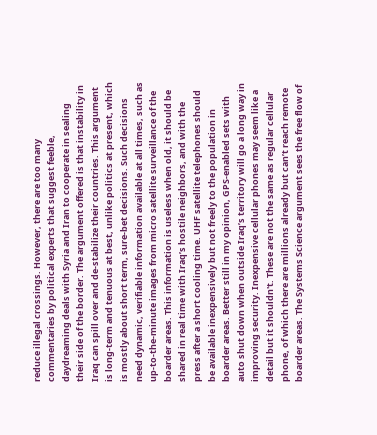reduce illegal crossings. However, there are too many commentaries by political experts that suggest feeble, daydreaming deals with Syria and Iran to cooperate in sealing their side of the border. The argument offered is that instability in Iraq can spill over and de-stabilize their countries. This argument is long-term and tenuous at best, unlike politics at present, which is mostly about short term, sure-bet decisions. Such decisions need dynamic, verifiable information available at all times, such as up-to-the-minute images from micro satellite surveillance of the boarder areas. This information is useless when old, it should be shared in real time with Iraq’s hostile neighbors, and with the press after a short cooling time. UHF satellite telephones should be available inexpensively but not freely to the population in boarder areas. Better still in my opinion, GPS-enabled sets with auto shut down when outside Iraq’s territory will go a long way in improving security. Inexpensive cellular phones may seem like a detail but it shouldn't. These are not the same as regular cellular phone, of which there are millions already but can’t reach remote boarder areas. The Systems Science argument sees the free flow of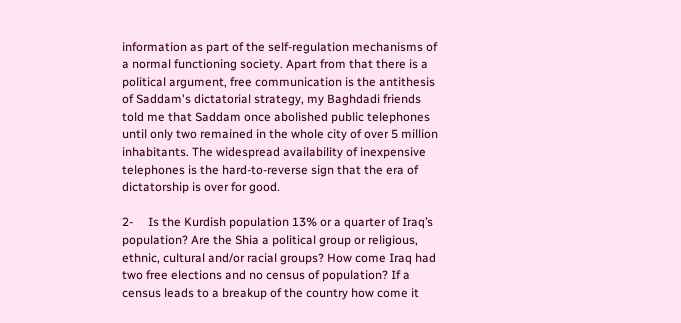information as part of the self-regulation mechanisms of a normal functioning society. Apart from that there is a political argument, free communication is the antithesis of Saddam's dictatorial strategy, my Baghdadi friends told me that Saddam once abolished public telephones until only two remained in the whole city of over 5 million inhabitants. The widespread availability of inexpensive telephones is the hard-to-reverse sign that the era of dictatorship is over for good.

2-     Is the Kurdish population 13% or a quarter of Iraq’s population? Are the Shia a political group or religious, ethnic, cultural and/or racial groups? How come Iraq had two free elections and no census of population? If a census leads to a breakup of the country how come it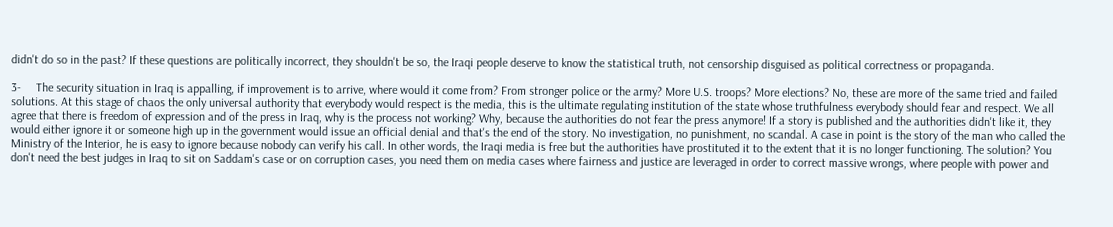didn't do so in the past? If these questions are politically incorrect, they shouldn't be so, the Iraqi people deserve to know the statistical truth, not censorship disguised as political correctness or propaganda.

3-     The security situation in Iraq is appalling, if improvement is to arrive, where would it come from? From stronger police or the army? More U.S. troops? More elections? No, these are more of the same tried and failed solutions. At this stage of chaos the only universal authority that everybody would respect is the media, this is the ultimate regulating institution of the state whose truthfulness everybody should fear and respect. We all agree that there is freedom of expression and of the press in Iraq, why is the process not working? Why, because the authorities do not fear the press anymore! If a story is published and the authorities didn't like it, they would either ignore it or someone high up in the government would issue an official denial and that's the end of the story. No investigation, no punishment, no scandal. A case in point is the story of the man who called the Ministry of the Interior, he is easy to ignore because nobody can verify his call. In other words, the Iraqi media is free but the authorities have prostituted it to the extent that it is no longer functioning. The solution? You don't need the best judges in Iraq to sit on Saddam's case or on corruption cases, you need them on media cases where fairness and justice are leveraged in order to correct massive wrongs, where people with power and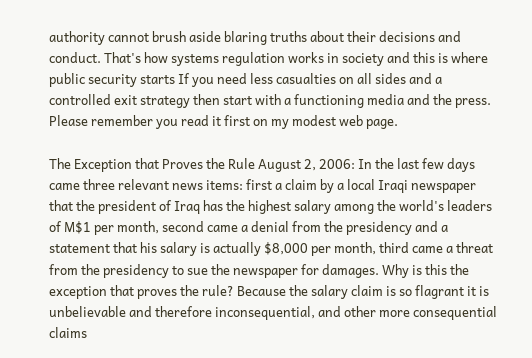authority cannot brush aside blaring truths about their decisions and conduct. That's how systems regulation works in society and this is where public security starts If you need less casualties on all sides and a controlled exit strategy then start with a functioning media and the press. Please remember you read it first on my modest web page.

The Exception that Proves the Rule August 2, 2006: In the last few days came three relevant news items: first a claim by a local Iraqi newspaper that the president of Iraq has the highest salary among the world's leaders of M$1 per month, second came a denial from the presidency and a statement that his salary is actually $8,000 per month, third came a threat from the presidency to sue the newspaper for damages. Why is this the exception that proves the rule? Because the salary claim is so flagrant it is unbelievable and therefore inconsequential, and other more consequential claims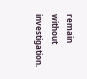remain without investigation.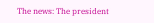The news: The president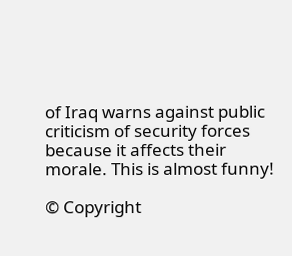of Iraq warns against public criticism of security forces because it affects their morale. This is almost funny!

© Copyright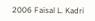2006 Faisal L. Kadri